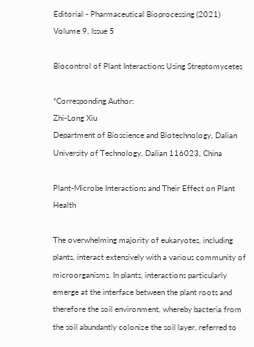Editorial - Pharmaceutical Bioprocessing (2021) Volume 9, Issue 5

Biocontrol of Plant Interactions Using Streptomycetes

*Corresponding Author:
Zhi-Long Xiu
Department of Bioscience and Biotechnology, Dalian University of Technology, Dalian 116023, China

Plant-Microbe Interactions and Their Effect on Plant Health

The overwhelming majority of eukaryotes, including plants, interact extensively with a various community of microorganisms. In plants, interactions particularly emerge at the interface between the plant roots and therefore the soil environment, whereby bacteria from the soil abundantly colonize the soil layer, referred to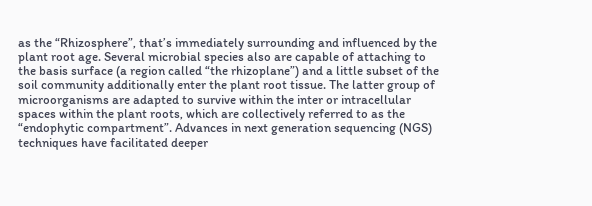as the “Rhizosphere”, that’s immediately surrounding and influenced by the plant root age. Several microbial species also are capable of attaching to the basis surface (a region called “the rhizoplane”) and a little subset of the soil community additionally enter the plant root tissue. The latter group of microorganisms are adapted to survive within the inter or intracellular spaces within the plant roots, which are collectively referred to as the “endophytic compartment”. Advances in next generation sequencing (NGS) techniques have facilitated deeper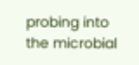probing into the microbial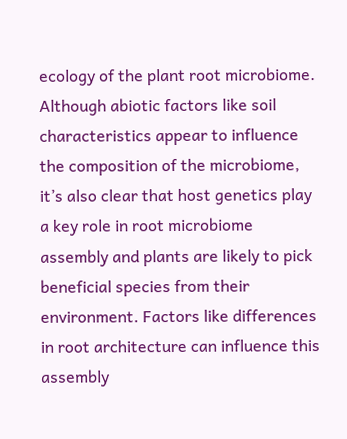ecology of the plant root microbiome. Although abiotic factors like soil characteristics appear to influence the composition of the microbiome, it’s also clear that host genetics play a key role in root microbiome assembly and plants are likely to pick beneficial species from their environment. Factors like differences in root architecture can influence this assembly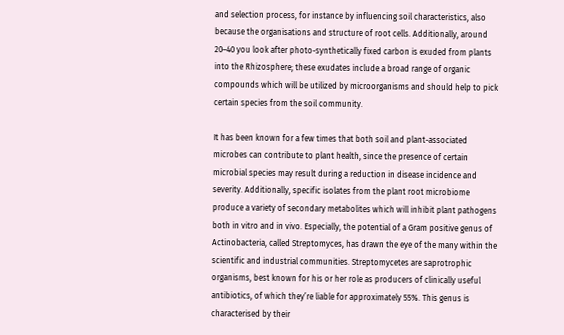and selection process, for instance by influencing soil characteristics, also because the organisations and structure of root cells. Additionally, around 20–40 you look after photo-synthetically fixed carbon is exuded from plants into the Rhizosphere; these exudates include a broad range of organic compounds which will be utilized by microorganisms and should help to pick certain species from the soil community.

It has been known for a few times that both soil and plant-associated microbes can contribute to plant health, since the presence of certain microbial species may result during a reduction in disease incidence and severity. Additionally, specific isolates from the plant root microbiome produce a variety of secondary metabolites which will inhibit plant pathogens both in vitro and in vivo. Especially, the potential of a Gram positive genus of Actinobacteria, called Streptomyces, has drawn the eye of the many within the scientific and industrial communities. Streptomycetes are saprotrophic organisms, best known for his or her role as producers of clinically useful antibiotics, of which they’re liable for approximately 55%. This genus is characterised by their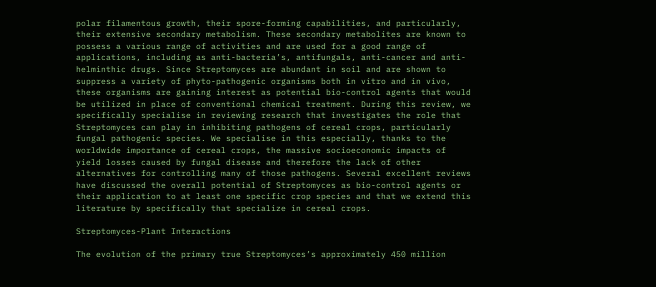polar filamentous growth, their spore-forming capabilities, and particularly, their extensive secondary metabolism. These secondary metabolites are known to possess a various range of activities and are used for a good range of applications, including as anti-bacteria’s, antifungals, anti-cancer and anti-helminthic drugs. Since Streptomyces are abundant in soil and are shown to suppress a variety of phyto-pathogenic organisms both in vitro and in vivo, these organisms are gaining interest as potential bio-control agents that would be utilized in place of conventional chemical treatment. During this review, we specifically specialise in reviewing research that investigates the role that Streptomyces can play in inhibiting pathogens of cereal crops, particularly fungal pathogenic species. We specialise in this especially, thanks to the worldwide importance of cereal crops, the massive socioeconomic impacts of yield losses caused by fungal disease and therefore the lack of other alternatives for controlling many of those pathogens. Several excellent reviews have discussed the overall potential of Streptomyces as bio-control agents or their application to at least one specific crop species and that we extend this literature by specifically that specialize in cereal crops.

Streptomyces-Plant Interactions

The evolution of the primary true Streptomyces’s approximately 450 million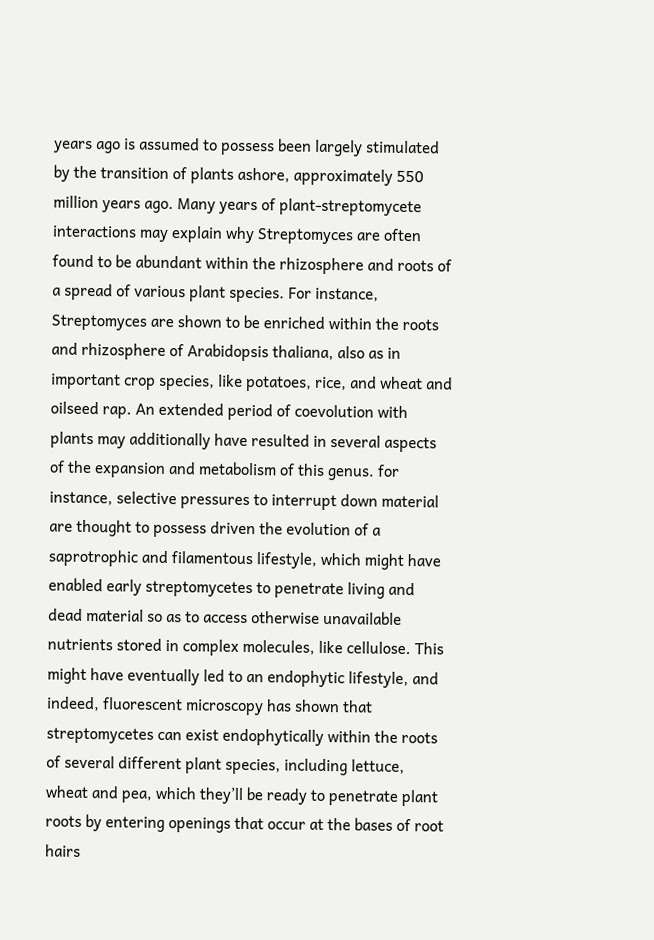years ago is assumed to possess been largely stimulated by the transition of plants ashore, approximately 550 million years ago. Many years of plant-streptomycete interactions may explain why Streptomyces are often found to be abundant within the rhizosphere and roots of a spread of various plant species. For instance, Streptomyces are shown to be enriched within the roots and rhizosphere of Arabidopsis thaliana, also as in important crop species, like potatoes, rice, and wheat and oilseed rap. An extended period of coevolution with plants may additionally have resulted in several aspects of the expansion and metabolism of this genus. for instance, selective pressures to interrupt down material are thought to possess driven the evolution of a saprotrophic and filamentous lifestyle, which might have enabled early streptomycetes to penetrate living and dead material so as to access otherwise unavailable nutrients stored in complex molecules, like cellulose. This might have eventually led to an endophytic lifestyle, and indeed, fluorescent microscopy has shown that streptomycetes can exist endophytically within the roots of several different plant species, including lettuce, wheat and pea, which they’ll be ready to penetrate plant roots by entering openings that occur at the bases of root hairs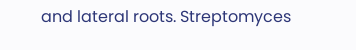and lateral roots. Streptomyces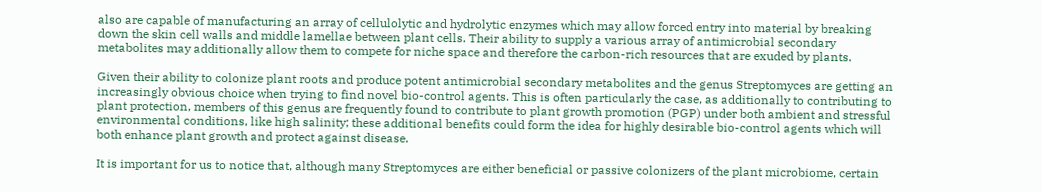also are capable of manufacturing an array of cellulolytic and hydrolytic enzymes which may allow forced entry into material by breaking down the skin cell walls and middle lamellae between plant cells. Their ability to supply a various array of antimicrobial secondary metabolites may additionally allow them to compete for niche space and therefore the carbon-rich resources that are exuded by plants.

Given their ability to colonize plant roots and produce potent antimicrobial secondary metabolites and the genus Streptomyces are getting an increasingly obvious choice when trying to find novel bio-control agents. This is often particularly the case, as additionally to contributing to plant protection, members of this genus are frequently found to contribute to plant growth promotion (PGP) under both ambient and stressful environmental conditions, like high salinity; these additional benefits could form the idea for highly desirable bio-control agents which will both enhance plant growth and protect against disease.

It is important for us to notice that, although many Streptomyces are either beneficial or passive colonizers of the plant microbiome, certain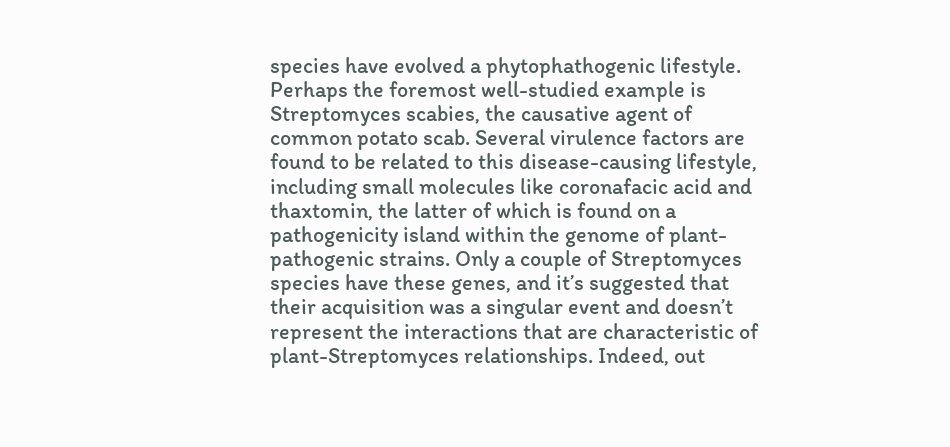species have evolved a phytophathogenic lifestyle. Perhaps the foremost well-studied example is Streptomyces scabies, the causative agent of common potato scab. Several virulence factors are found to be related to this disease-causing lifestyle, including small molecules like coronafacic acid and thaxtomin, the latter of which is found on a pathogenicity island within the genome of plant-pathogenic strains. Only a couple of Streptomyces species have these genes, and it’s suggested that their acquisition was a singular event and doesn’t represent the interactions that are characteristic of plant-Streptomyces relationships. Indeed, out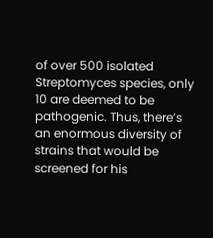of over 500 isolated Streptomyces species, only 10 are deemed to be pathogenic. Thus, there’s an enormous diversity of strains that would be screened for his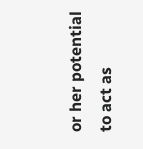or her potential to act as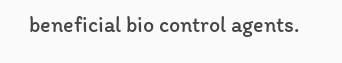beneficial bio control agents.